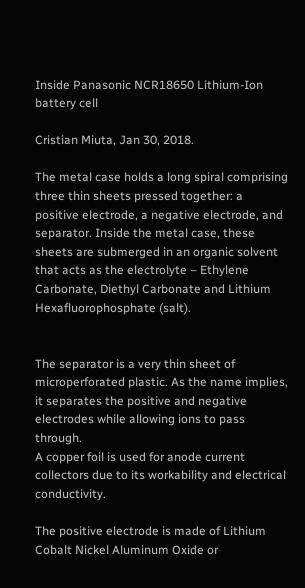Inside Panasonic NCR18650 Lithium-Ion battery cell

Cristian Miuta, Jan 30, 2018.

The metal case holds a long spiral comprising three thin sheets pressed together: a positive electrode, a negative electrode, and separator. Inside the metal case, these sheets are submerged in an organic solvent that acts as the electrolyte – Ethylene Carbonate, Diethyl Carbonate and Lithium Hexafluorophosphate (salt).


The separator is a very thin sheet of microperforated plastic. As the name implies, it separates the positive and negative electrodes while allowing ions to pass through.
A copper foil is used for anode current collectors due to its workability and electrical conductivity.

The positive electrode is made of Lithium Cobalt Nickel Aluminum Oxide or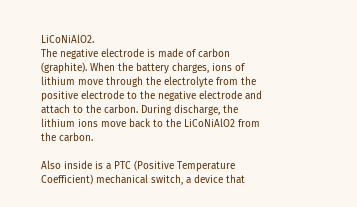LiCoNiAlO2.
The negative electrode is made of carbon (graphite). When the battery charges, ions of lithium move through the electrolyte from the positive electrode to the negative electrode and attach to the carbon. During discharge, the lithium ions move back to the LiCoNiAlO2 from the carbon.

Also inside is a PTC (Positive Temperature Coefficient) mechanical switch, a device that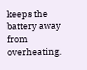keeps the battery away from overheating.